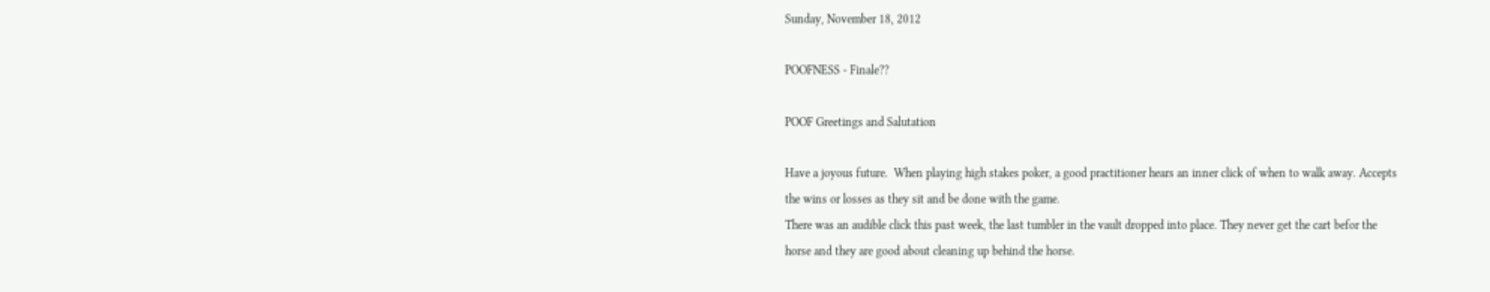Sunday, November 18, 2012

POOFNESS - Finale??

POOF Greetings and Salutation

Have a joyous future.  When playing high stakes poker, a good practitioner hears an inner click of when to walk away. Accepts the wins or losses as they sit and be done with the game.
There was an audible click this past week, the last tumbler in the vault dropped into place. They never get the cart befor the horse and they are good about cleaning up behind the horse.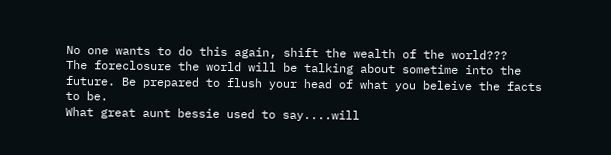No one wants to do this again, shift the wealth of the world???
The foreclosure the world will be talking about sometime into the future. Be prepared to flush your head of what you beleive the facts to be.
What great aunt bessie used to say....will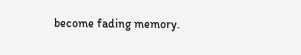become fading memory.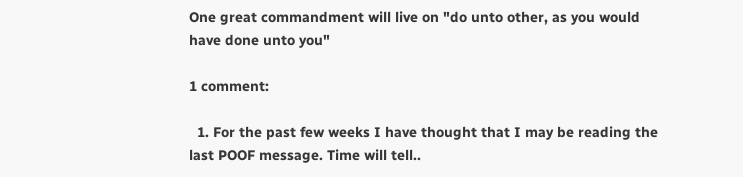One great commandment will live on "do unto other, as you would have done unto you"

1 comment:

  1. For the past few weeks I have thought that I may be reading the last POOF message. Time will tell..